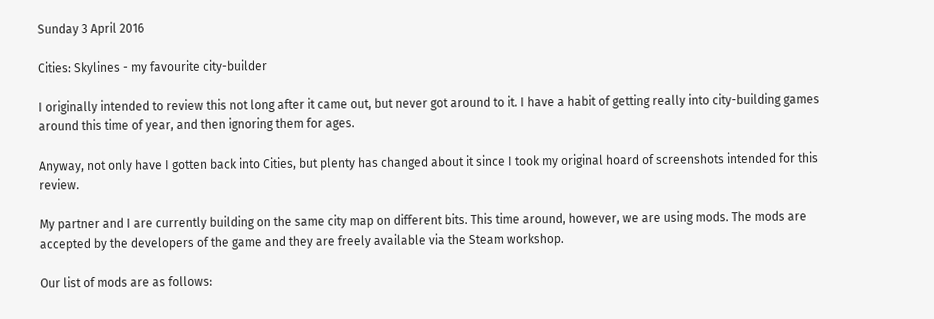Sunday 3 April 2016

Cities: Skylines - my favourite city-builder

I originally intended to review this not long after it came out, but never got around to it. I have a habit of getting really into city-building games around this time of year, and then ignoring them for ages.

Anyway, not only have I gotten back into Cities, but plenty has changed about it since I took my original hoard of screenshots intended for this review.

My partner and I are currently building on the same city map on different bits. This time around, however, we are using mods. The mods are accepted by the developers of the game and they are freely available via the Steam workshop.

Our list of mods are as follows: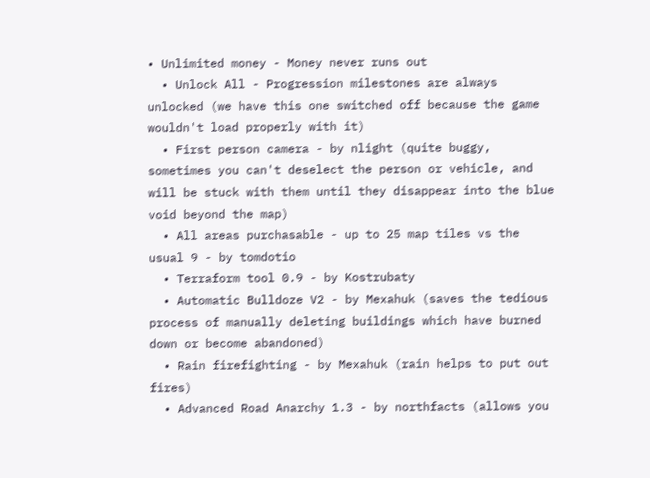• Unlimited money - Money never runs out
  • Unlock All - Progression milestones are always unlocked (we have this one switched off because the game wouldn't load properly with it)
  • First person camera - by nlight (quite buggy, sometimes you can't deselect the person or vehicle, and will be stuck with them until they disappear into the blue void beyond the map)
  • All areas purchasable - up to 25 map tiles vs the usual 9 - by tomdotio
  • Terraform tool 0.9 - by Kostrubaty
  • Automatic Bulldoze V2 - by Mexahuk (saves the tedious process of manually deleting buildings which have burned down or become abandoned)
  • Rain firefighting - by Mexahuk (rain helps to put out fires)
  • Advanced Road Anarchy 1.3 - by northfacts (allows you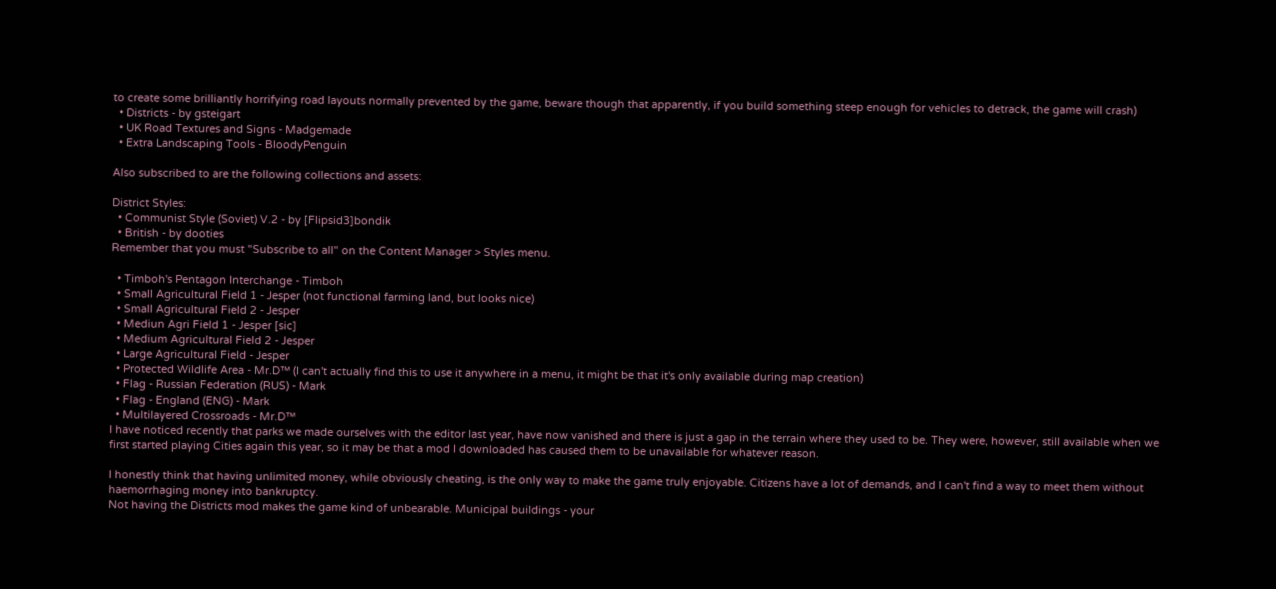to create some brilliantly horrifying road layouts normally prevented by the game, beware though that apparently, if you build something steep enough for vehicles to detrack, the game will crash)
  • Districts - by gsteigart
  • UK Road Textures and Signs - Madgemade
  • Extra Landscaping Tools - BloodyPenguin

Also subscribed to are the following collections and assets:

District Styles:
  • Communist Style (Soviet) V.2 - by [Flipsid3]bondik
  • British - by dooties
Remember that you must "Subscribe to all" on the Content Manager > Styles menu.

  • Timboh's Pentagon Interchange - Timboh
  • Small Agricultural Field 1 - Jesper (not functional farming land, but looks nice)
  • Small Agricultural Field 2 - Jesper
  • Mediun Agri Field 1 - Jesper [sic]
  • Medium Agricultural Field 2 - Jesper
  • Large Agricultural Field - Jesper
  • Protected Wildlife Area - Mr.D™ (I can't actually find this to use it anywhere in a menu, it might be that it's only available during map creation)
  • Flag - Russian Federation (RUS) - Mark
  • Flag - England (ENG) - Mark
  • Multilayered Crossroads - Mr.D™
I have noticed recently that parks we made ourselves with the editor last year, have now vanished and there is just a gap in the terrain where they used to be. They were, however, still available when we first started playing Cities again this year, so it may be that a mod I downloaded has caused them to be unavailable for whatever reason.

I honestly think that having unlimited money, while obviously cheating, is the only way to make the game truly enjoyable. Citizens have a lot of demands, and I can't find a way to meet them without haemorrhaging money into bankruptcy.
Not having the Districts mod makes the game kind of unbearable. Municipal buildings - your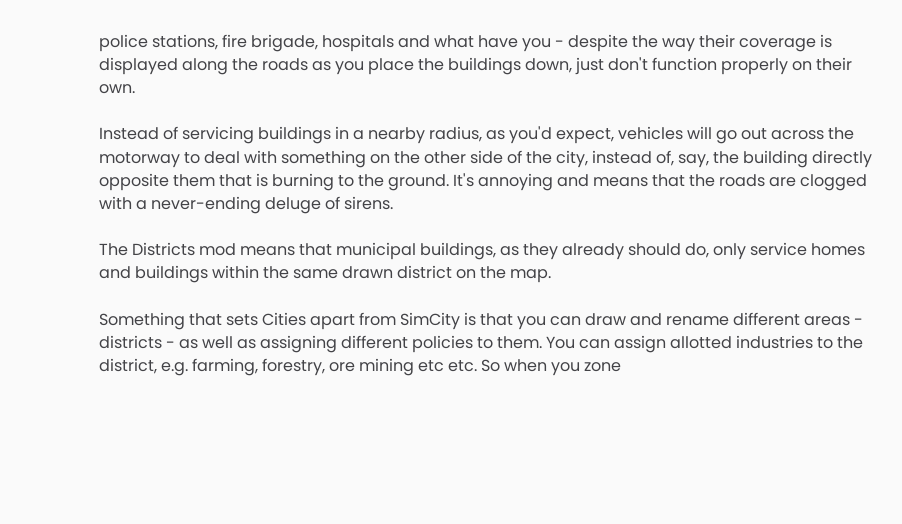police stations, fire brigade, hospitals and what have you - despite the way their coverage is displayed along the roads as you place the buildings down, just don't function properly on their own.

Instead of servicing buildings in a nearby radius, as you'd expect, vehicles will go out across the motorway to deal with something on the other side of the city, instead of, say, the building directly opposite them that is burning to the ground. It's annoying and means that the roads are clogged with a never-ending deluge of sirens.

The Districts mod means that municipal buildings, as they already should do, only service homes and buildings within the same drawn district on the map.

Something that sets Cities apart from SimCity is that you can draw and rename different areas - districts - as well as assigning different policies to them. You can assign allotted industries to the district, e.g. farming, forestry, ore mining etc etc. So when you zone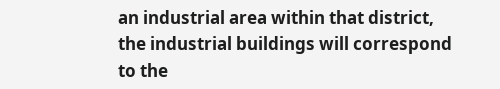an industrial area within that district, the industrial buildings will correspond to the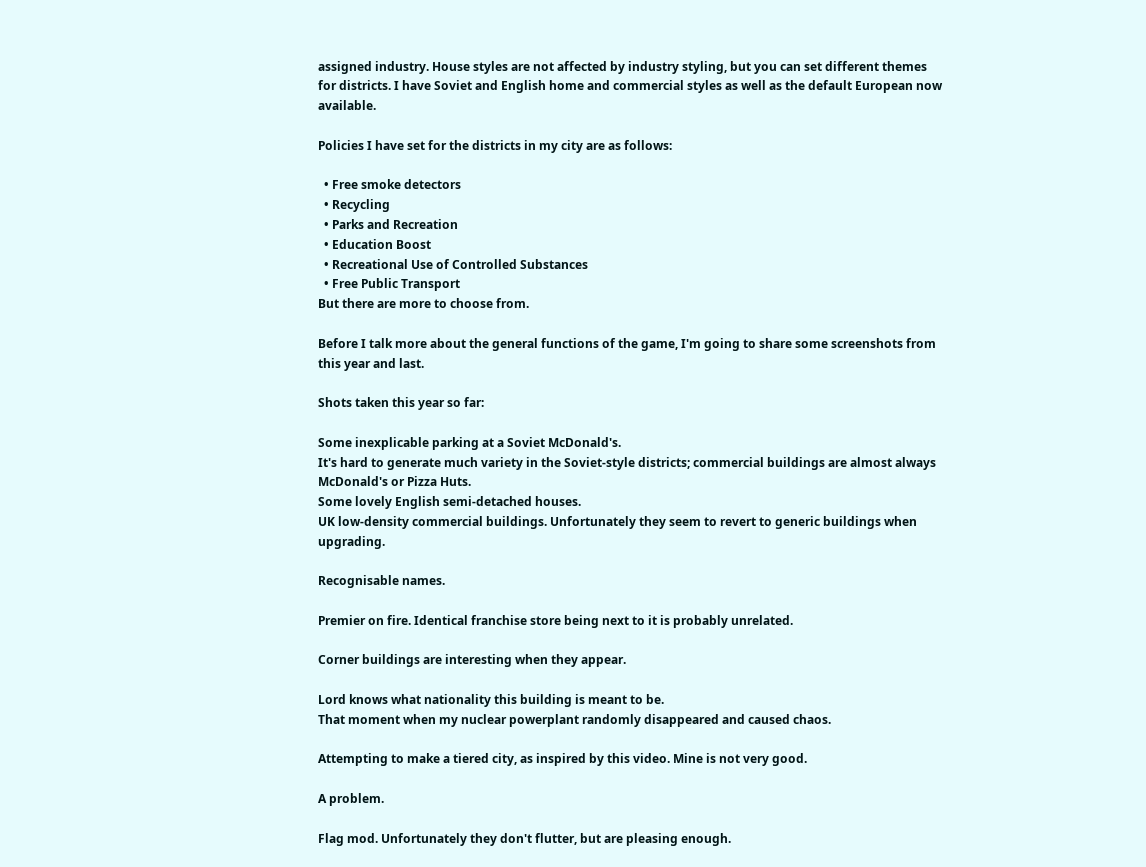assigned industry. House styles are not affected by industry styling, but you can set different themes for districts. I have Soviet and English home and commercial styles as well as the default European now available.

Policies I have set for the districts in my city are as follows:

  • Free smoke detectors
  • Recycling
  • Parks and Recreation
  • Education Boost
  • Recreational Use of Controlled Substances
  • Free Public Transport
But there are more to choose from.

Before I talk more about the general functions of the game, I'm going to share some screenshots from this year and last.

Shots taken this year so far:

Some inexplicable parking at a Soviet McDonald's.
It's hard to generate much variety in the Soviet-style districts; commercial buildings are almost always McDonald's or Pizza Huts.
Some lovely English semi-detached houses.
UK low-density commercial buildings. Unfortunately they seem to revert to generic buildings when upgrading.

Recognisable names.

Premier on fire. Identical franchise store being next to it is probably unrelated.

Corner buildings are interesting when they appear.

Lord knows what nationality this building is meant to be.
That moment when my nuclear powerplant randomly disappeared and caused chaos.

Attempting to make a tiered city, as inspired by this video. Mine is not very good.

A problem.

Flag mod. Unfortunately they don't flutter, but are pleasing enough.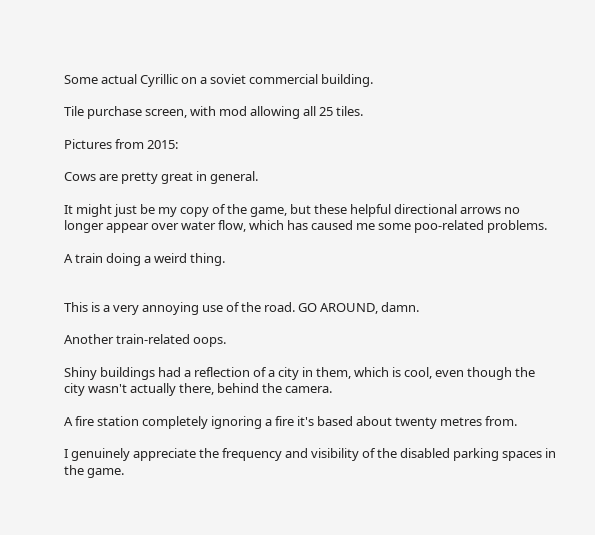Some actual Cyrillic on a soviet commercial building.

Tile purchase screen, with mod allowing all 25 tiles.

Pictures from 2015:

Cows are pretty great in general.

It might just be my copy of the game, but these helpful directional arrows no longer appear over water flow, which has caused me some poo-related problems.

A train doing a weird thing.


This is a very annoying use of the road. GO AROUND, damn.

Another train-related oops.

Shiny buildings had a reflection of a city in them, which is cool, even though the city wasn't actually there, behind the camera.

A fire station completely ignoring a fire it's based about twenty metres from.

I genuinely appreciate the frequency and visibility of the disabled parking spaces in the game.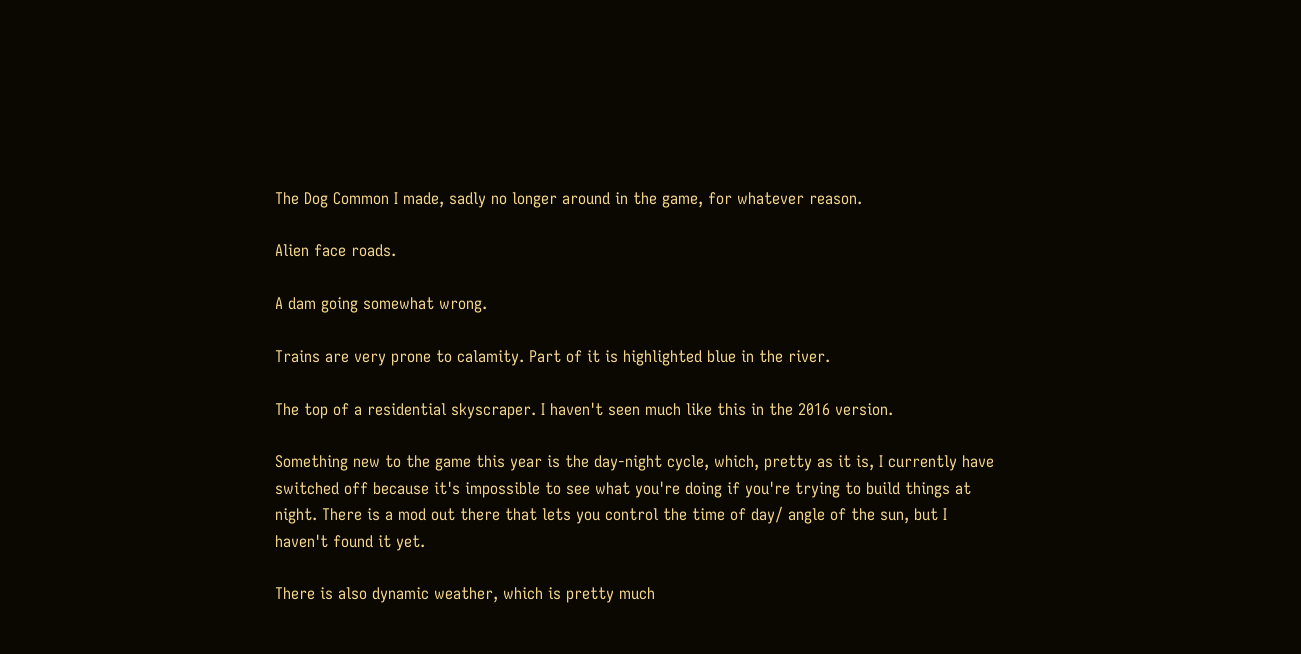The Dog Common I made, sadly no longer around in the game, for whatever reason.

Alien face roads.

A dam going somewhat wrong.

Trains are very prone to calamity. Part of it is highlighted blue in the river.

The top of a residential skyscraper. I haven't seen much like this in the 2016 version.

Something new to the game this year is the day-night cycle, which, pretty as it is, I currently have switched off because it's impossible to see what you're doing if you're trying to build things at night. There is a mod out there that lets you control the time of day/ angle of the sun, but I haven't found it yet.

There is also dynamic weather, which is pretty much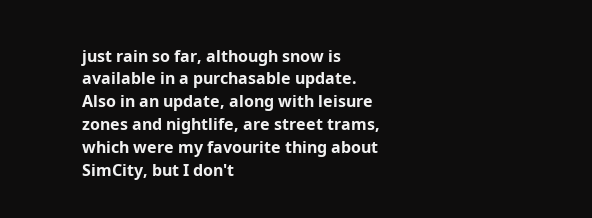just rain so far, although snow is available in a purchasable update.
Also in an update, along with leisure zones and nightlife, are street trams, which were my favourite thing about SimCity, but I don't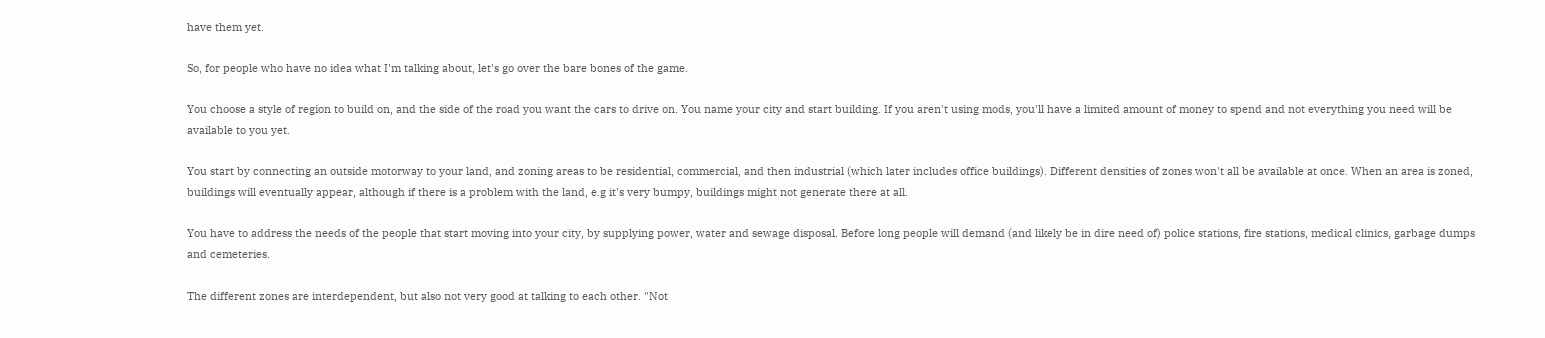have them yet.

So, for people who have no idea what I'm talking about, let's go over the bare bones of the game.

You choose a style of region to build on, and the side of the road you want the cars to drive on. You name your city and start building. If you aren't using mods, you'll have a limited amount of money to spend and not everything you need will be available to you yet.

You start by connecting an outside motorway to your land, and zoning areas to be residential, commercial, and then industrial (which later includes office buildings). Different densities of zones won't all be available at once. When an area is zoned, buildings will eventually appear, although if there is a problem with the land, e.g it's very bumpy, buildings might not generate there at all.

You have to address the needs of the people that start moving into your city, by supplying power, water and sewage disposal. Before long people will demand (and likely be in dire need of) police stations, fire stations, medical clinics, garbage dumps and cemeteries.

The different zones are interdependent, but also not very good at talking to each other. "Not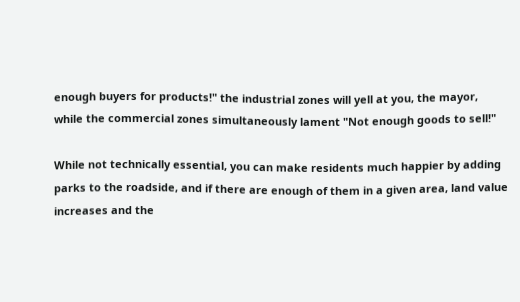enough buyers for products!" the industrial zones will yell at you, the mayor, while the commercial zones simultaneously lament "Not enough goods to sell!"

While not technically essential, you can make residents much happier by adding parks to the roadside, and if there are enough of them in a given area, land value increases and the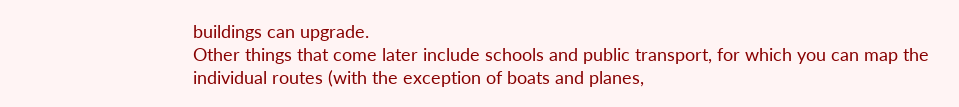buildings can upgrade.
Other things that come later include schools and public transport, for which you can map the individual routes (with the exception of boats and planes,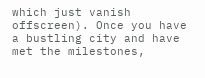which just vanish offscreen). Once you have a bustling city and have met the milestones,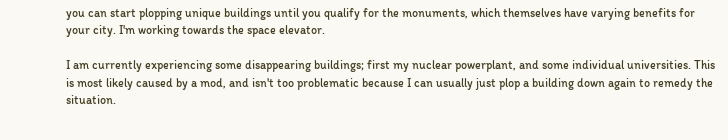you can start plopping unique buildings until you qualify for the monuments, which themselves have varying benefits for your city. I'm working towards the space elevator.

I am currently experiencing some disappearing buildings; first my nuclear powerplant, and some individual universities. This is most likely caused by a mod, and isn't too problematic because I can usually just plop a building down again to remedy the situation.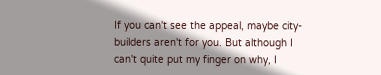If you can't see the appeal, maybe city-builders aren't for you. But although I can't quite put my finger on why, I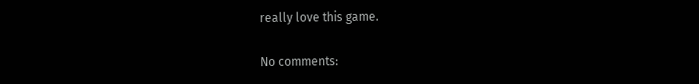really love this game.

No comments: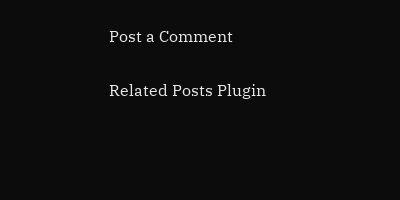Post a Comment

Related Posts Plugin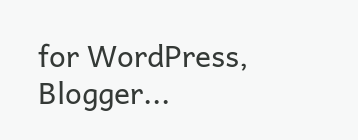for WordPress, Blogger...